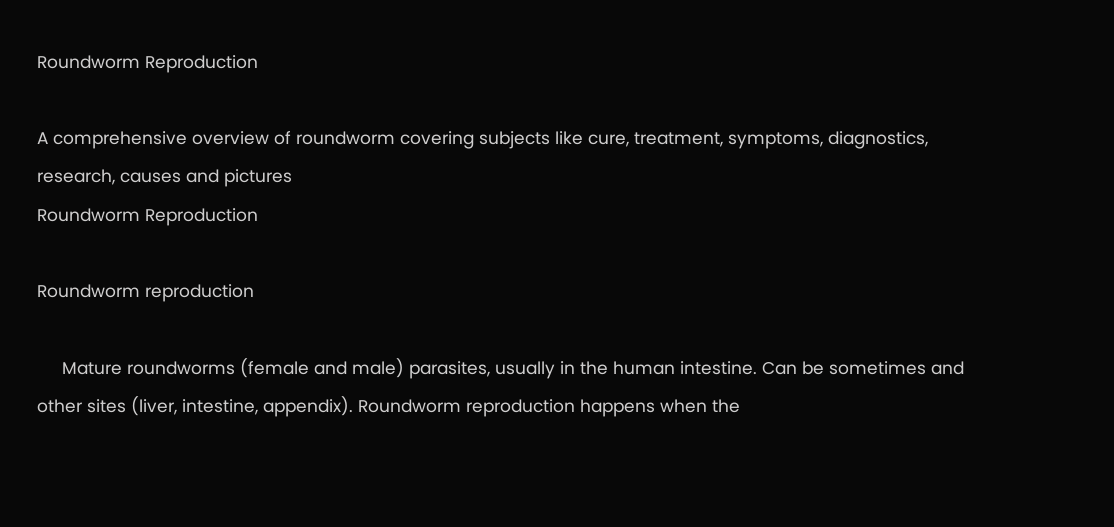Roundworm Reproduction

A comprehensive overview of roundworm covering subjects like cure, treatment, symptoms, diagnostics, research, causes and pictures
Roundworm Reproduction

Roundworm reproduction

     Mature roundworms (female and male) parasites, usually in the human intestine. Can be sometimes and other sites (liver, intestine, appendix). Roundworm reproduction happens when the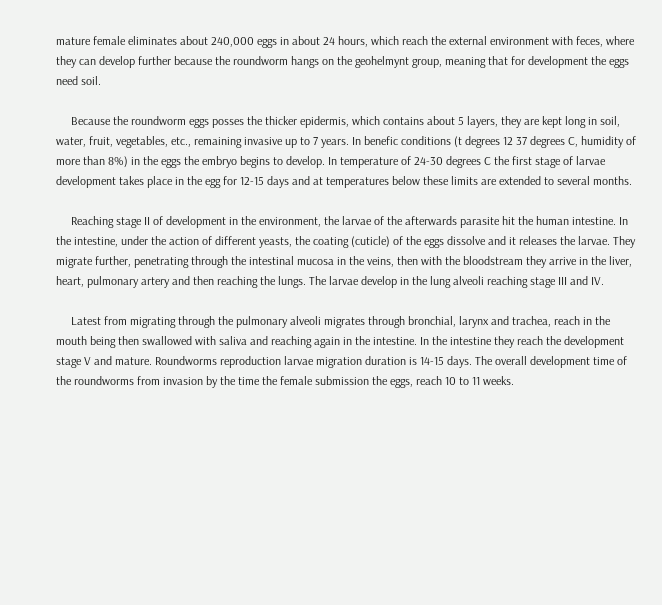mature female eliminates about 240,000 eggs in about 24 hours, which reach the external environment with feces, where they can develop further because the roundworm hangs on the geohelmynt group, meaning that for development the eggs need soil.

     Because the roundworm eggs posses the thicker epidermis, which contains about 5 layers, they are kept long in soil, water, fruit, vegetables, etc., remaining invasive up to 7 years. In benefic conditions (t degrees 12 37 degrees C, humidity of more than 8%) in the eggs the embryo begins to develop. In temperature of 24-30 degrees C the first stage of larvae development takes place in the egg for 12-15 days and at temperatures below these limits are extended to several months.

     Reaching stage II of development in the environment, the larvae of the afterwards parasite hit the human intestine. In the intestine, under the action of different yeasts, the coating (cuticle) of the eggs dissolve and it releases the larvae. They migrate further, penetrating through the intestinal mucosa in the veins, then with the bloodstream they arrive in the liver, heart, pulmonary artery and then reaching the lungs. The larvae develop in the lung alveoli reaching stage III and IV.

     Latest from migrating through the pulmonary alveoli migrates through bronchial, larynx and trachea, reach in the mouth being then swallowed with saliva and reaching again in the intestine. In the intestine they reach the development stage V and mature. Roundworms reproduction larvae migration duration is 14-15 days. The overall development time of the roundworms from invasion by the time the female submission the eggs, reach 10 to 11 weeks.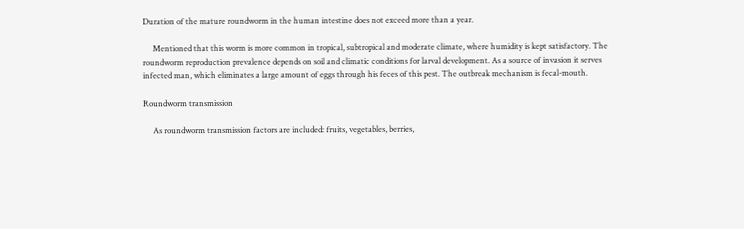Duration of the mature roundworm in the human intestine does not exceed more than a year.

     Mentioned that this worm is more common in tropical, subtropical and moderate climate, where humidity is kept satisfactory. The roundworm reproduction prevalence depends on soil and climatic conditions for larval development. As a source of invasion it serves infected man, which eliminates a large amount of eggs through his feces of this pest. The outbreak mechanism is fecal-mouth.

Roundworm transmission

     As roundworm transmission factors are included: fruits, vegetables, berries,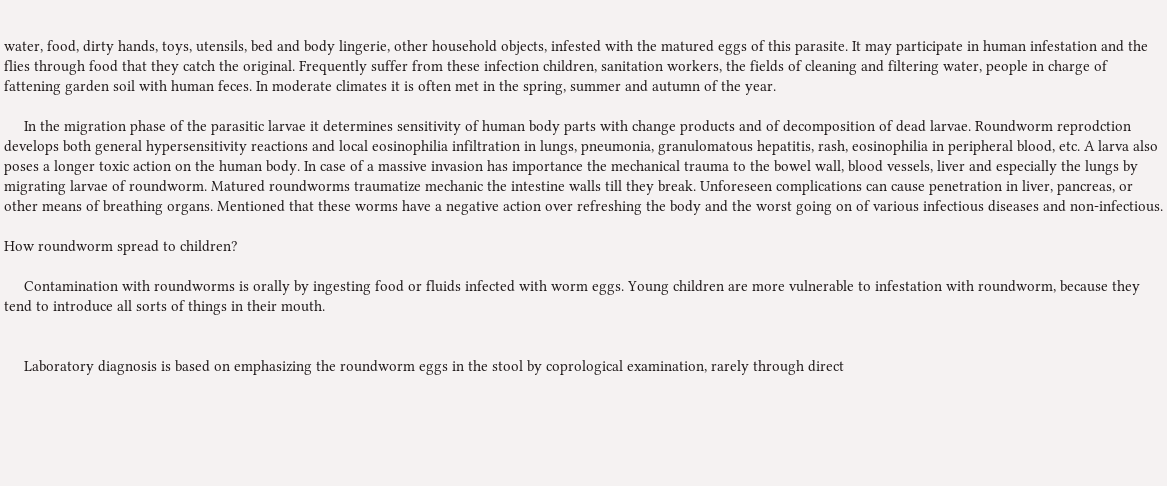water, food, dirty hands, toys, utensils, bed and body lingerie, other household objects, infested with the matured eggs of this parasite. It may participate in human infestation and the flies through food that they catch the original. Frequently suffer from these infection children, sanitation workers, the fields of cleaning and filtering water, people in charge of fattening garden soil with human feces. In moderate climates it is often met in the spring, summer and autumn of the year.

     In the migration phase of the parasitic larvae it determines sensitivity of human body parts with change products and of decomposition of dead larvae. Roundworm reprodction develops both general hypersensitivity reactions and local eosinophilia infiltration in lungs, pneumonia, granulomatous hepatitis, rash, eosinophilia in peripheral blood, etc. A larva also poses a longer toxic action on the human body. In case of a massive invasion has importance the mechanical trauma to the bowel wall, blood vessels, liver and especially the lungs by migrating larvae of roundworm. Matured roundworms traumatize mechanic the intestine walls till they break. Unforeseen complications can cause penetration in liver, pancreas, or other means of breathing organs. Mentioned that these worms have a negative action over refreshing the body and the worst going on of various infectious diseases and non-infectious.

How roundworm spread to children?

     Contamination with roundworms is orally by ingesting food or fluids infected with worm eggs. Young children are more vulnerable to infestation with roundworm, because they tend to introduce all sorts of things in their mouth.


     Laboratory diagnosis is based on emphasizing the roundworm eggs in the stool by coprological examination, rarely through direct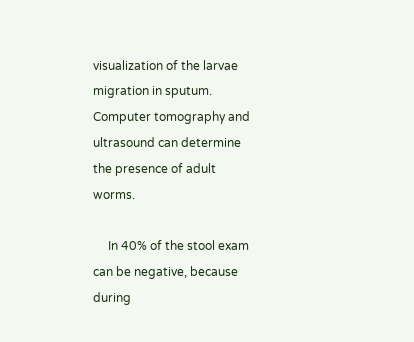visualization of the larvae migration in sputum. Computer tomography and ultrasound can determine the presence of adult worms.

     In 40% of the stool exam can be negative, because during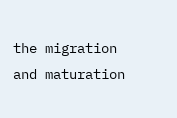the migration and maturation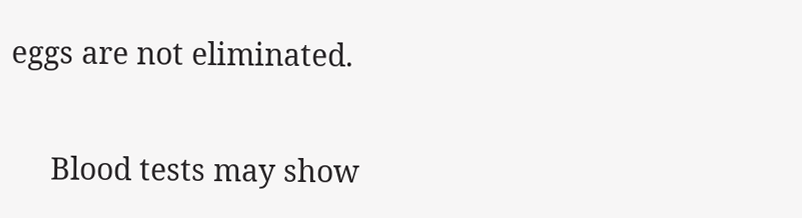eggs are not eliminated.

     Blood tests may show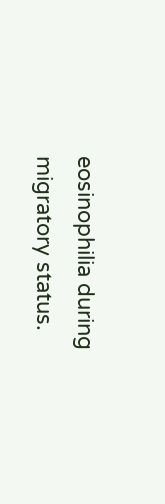eosinophilia during migratory status.